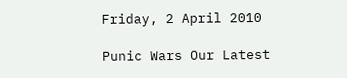Friday, 2 April 2010

Punic Wars Our Latest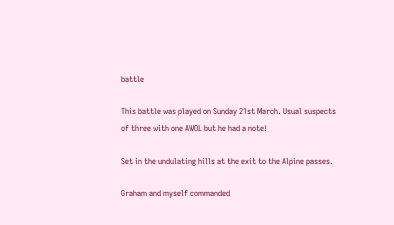battle

This battle was played on Sunday 21st March. Usual suspects of three with one AWOL but he had a note!

Set in the undulating hills at the exit to the Alpine passes.

Graham and myself commanded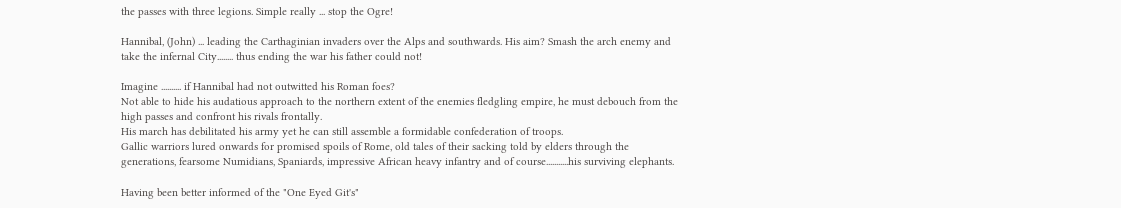the passes with three legions. Simple really ... stop the Ogre!

Hannibal, (John) ... leading the Carthaginian invaders over the Alps and southwards. His aim? Smash the arch enemy and take the infernal City........ thus ending the war his father could not!

Imagine .......... if Hannibal had not outwitted his Roman foes?
Not able to hide his audatious approach to the northern extent of the enemies fledgling empire, he must debouch from the high passes and confront his rivals frontally.
His march has debilitated his army yet he can still assemble a formidable confederation of troops.
Gallic warriors lured onwards for promised spoils of Rome, old tales of their sacking told by elders through the generations, fearsome Numidians, Spaniards, impressive African heavy infantry and of course...........his surviving elephants.

Having been better informed of the "One Eyed Git's"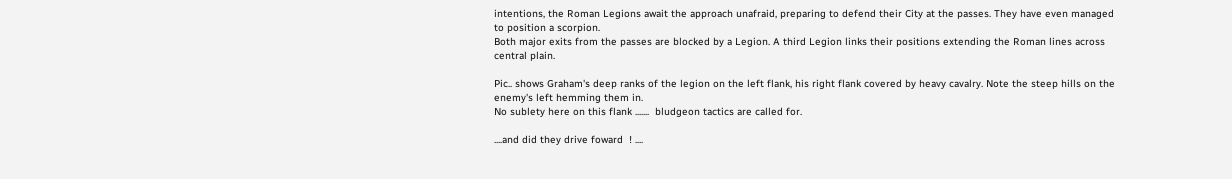intentions, the Roman Legions await the approach unafraid, preparing to defend their City at the passes. They have even managed to position a scorpion.
Both major exits from the passes are blocked by a Legion. A third Legion links their positions extending the Roman lines across central plain.

Pic.. shows Graham's deep ranks of the legion on the left flank, his right flank covered by heavy cavalry. Note the steep hills on the enemy's left hemming them in.
No sublety here on this flank .......  bludgeon tactics are called for.

....and did they drive foward  ! ....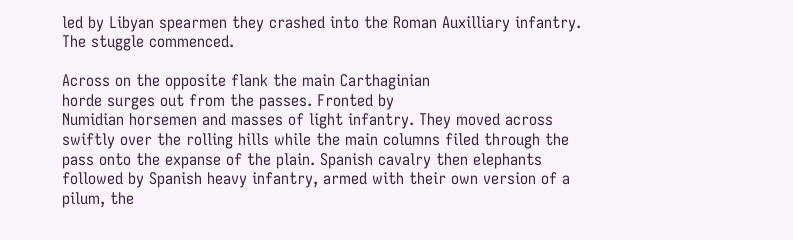led by Libyan spearmen they crashed into the Roman Auxilliary infantry. The stuggle commenced.

Across on the opposite flank the main Carthaginian
horde surges out from the passes. Fronted by
Numidian horsemen and masses of light infantry. They moved across swiftly over the rolling hills while the main columns filed through the pass onto the expanse of the plain. Spanish cavalry then elephants followed by Spanish heavy infantry, armed with their own version of a pilum, the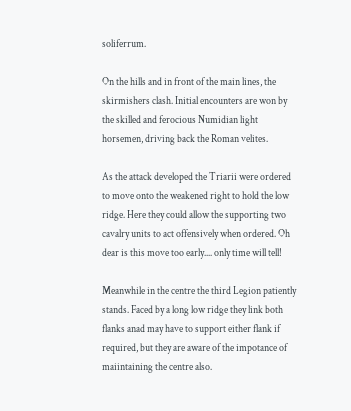soliferrum.

On the hills and in front of the main lines, the skirmishers clash. Initial encounters are won by the skilled and ferocious Numidian light horsemen, driving back the Roman velites.

As the attack developed the Triarii were ordered to move onto the weakened right to hold the low ridge. Here they could allow the supporting two cavalry units to act offensively when ordered. Oh dear is this move too early.... only time will tell!

Meanwhile in the centre the third Legion patiently stands. Faced by a long low ridge they link both flanks anad may have to support either flank if required, but they are aware of the impotance of maiintaining the centre also.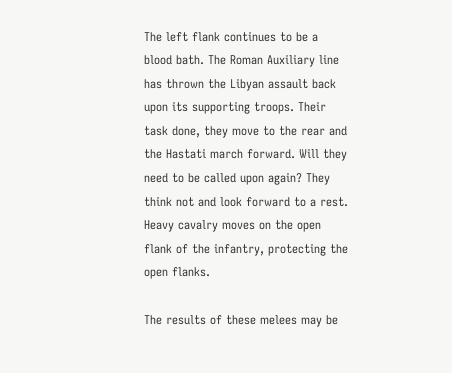The left flank continues to be a blood bath. The Roman Auxiliary line has thrown the Libyan assault back upon its supporting troops. Their task done, they move to the rear and the Hastati march forward. Will they need to be called upon again? They think not and look forward to a rest.
Heavy cavalry moves on the open flank of the infantry, protecting the open flanks.

The results of these melees may be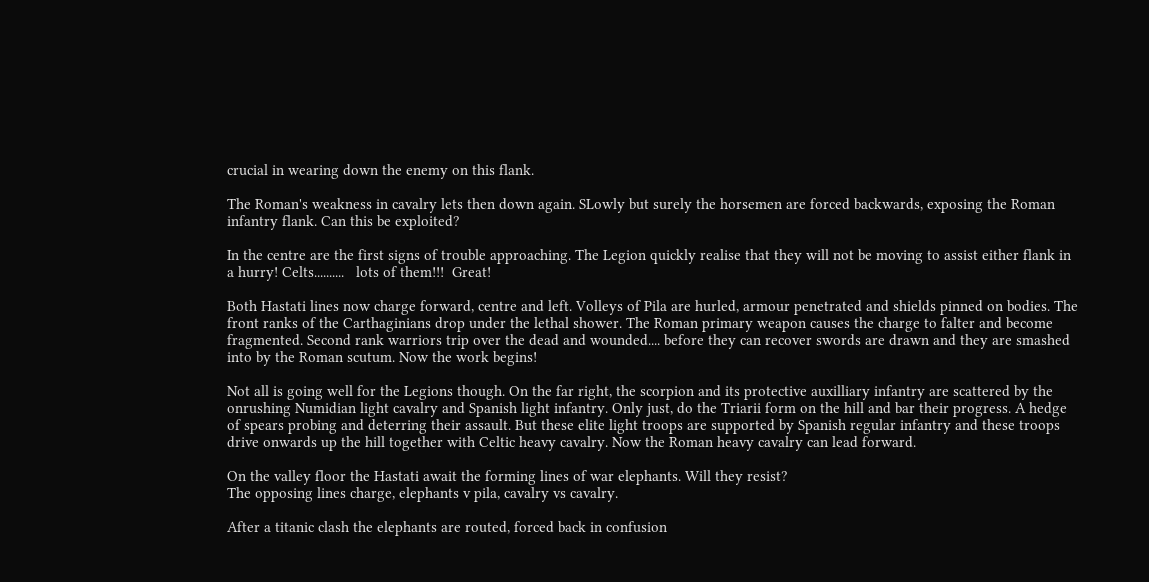crucial in wearing down the enemy on this flank.

The Roman's weakness in cavalry lets then down again. SLowly but surely the horsemen are forced backwards, exposing the Roman infantry flank. Can this be exploited?

In the centre are the first signs of trouble approaching. The Legion quickly realise that they will not be moving to assist either flank in a hurry! Celts..........   lots of them!!!  Great!

Both Hastati lines now charge forward, centre and left. Volleys of Pila are hurled, armour penetrated and shields pinned on bodies. The front ranks of the Carthaginians drop under the lethal shower. The Roman primary weapon causes the charge to falter and become fragmented. Second rank warriors trip over the dead and wounded.... before they can recover swords are drawn and they are smashed into by the Roman scutum. Now the work begins!

Not all is going well for the Legions though. On the far right, the scorpion and its protective auxilliary infantry are scattered by the onrushing Numidian light cavalry and Spanish light infantry. Only just, do the Triarii form on the hill and bar their progress. A hedge of spears probing and deterring their assault. But these elite light troops are supported by Spanish regular infantry and these troops drive onwards up the hill together with Celtic heavy cavalry. Now the Roman heavy cavalry can lead forward.

On the valley floor the Hastati await the forming lines of war elephants. Will they resist?
The opposing lines charge, elephants v pila, cavalry vs cavalry.

After a titanic clash the elephants are routed, forced back in confusion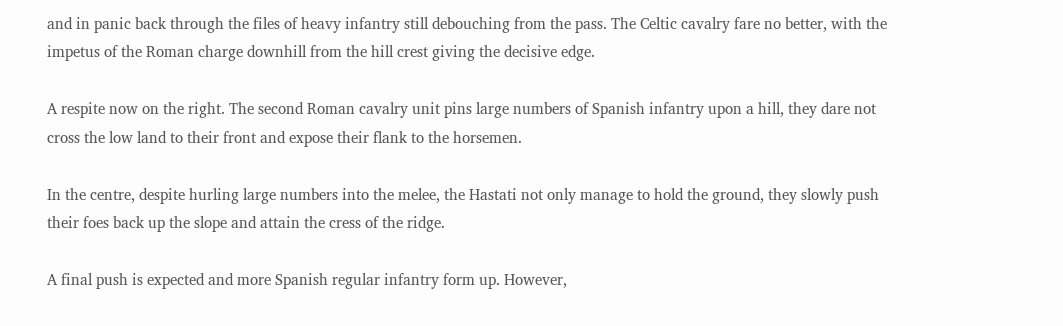and in panic back through the files of heavy infantry still debouching from the pass. The Celtic cavalry fare no better, with the impetus of the Roman charge downhill from the hill crest giving the decisive edge.

A respite now on the right. The second Roman cavalry unit pins large numbers of Spanish infantry upon a hill, they dare not cross the low land to their front and expose their flank to the horsemen.

In the centre, despite hurling large numbers into the melee, the Hastati not only manage to hold the ground, they slowly push their foes back up the slope and attain the cress of the ridge.

A final push is expected and more Spanish regular infantry form up. However,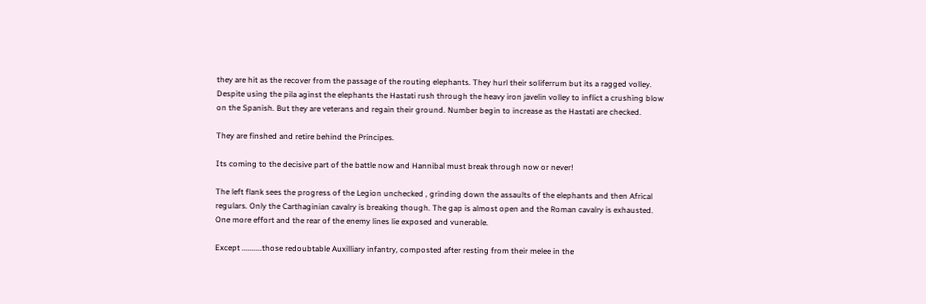they are hit as the recover from the passage of the routing elephants. They hurl their soliferrum but its a ragged volley. Despite using the pila aginst the elephants the Hastati rush through the heavy iron javelin volley to inflict a crushing blow on the Spanish. But they are veterans and regain their ground. Number begin to increase as the Hastati are checked.

They are finshed and retire behind the Principes.

Its coming to the decisive part of the battle now and Hannibal must break through now or never!

The left flank sees the progress of the Legion unchecked , grinding down the assaults of the elephants and then Africal regulars. Only the Carthaginian cavalry is breaking though. The gap is almost open and the Roman cavalry is exhausted. One more effort and the rear of the enemy lines lie exposed and vunerable.

Except ..........those redoubtable Auxilliary infantry, composted after resting from their melee in the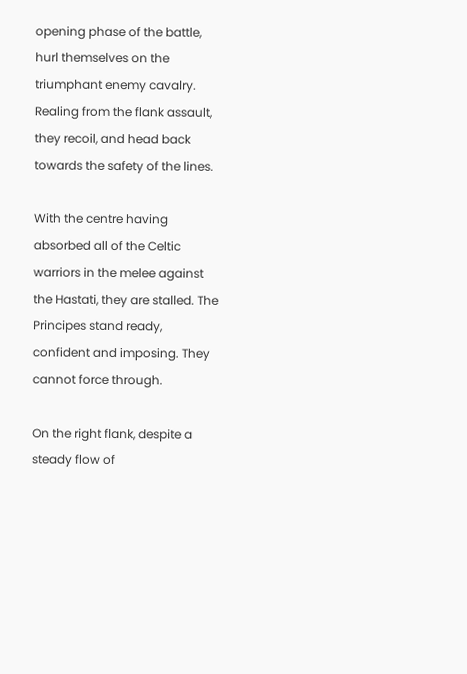opening phase of the battle, hurl themselves on the triumphant enemy cavalry. Realing from the flank assault, they recoil, and head back towards the safety of the lines.

With the centre having absorbed all of the Celtic warriors in the melee against the Hastati, they are stalled. The Principes stand ready, confident and imposing. They cannot force through.

On the right flank, despite a steady flow of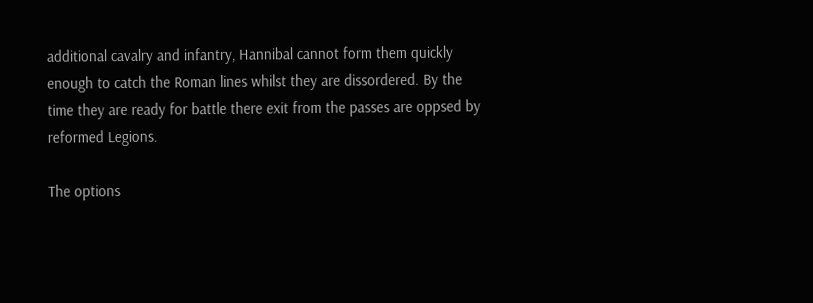additional cavalry and infantry, Hannibal cannot form them quickly enough to catch the Roman lines whilst they are dissordered. By the time they are ready for battle there exit from the passes are oppsed by reformed Legions.

The options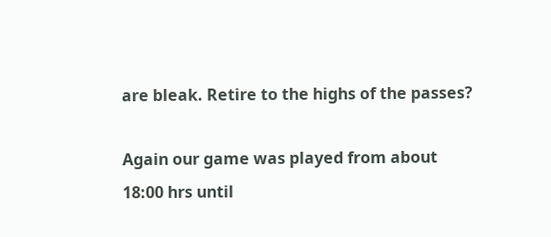are bleak. Retire to the highs of the passes?

Again our game was played from about 18:00 hrs until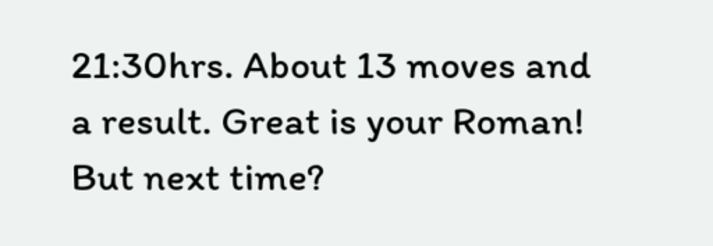21:30hrs. About 13 moves and a result. Great is your Roman!  But next time?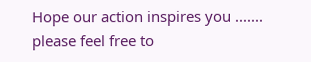Hope our action inspires you ....... please feel free to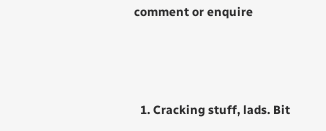comment or enquire



  1. Cracking stuff, lads. Bit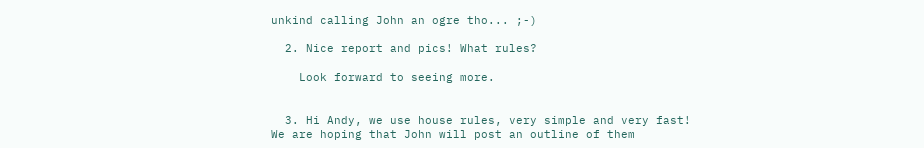unkind calling John an ogre tho... ;-)

  2. Nice report and pics! What rules?

    Look forward to seeing more.


  3. Hi Andy, we use house rules, very simple and very fast! We are hoping that John will post an outline of them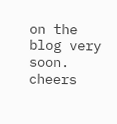on the blog very soon. cheers